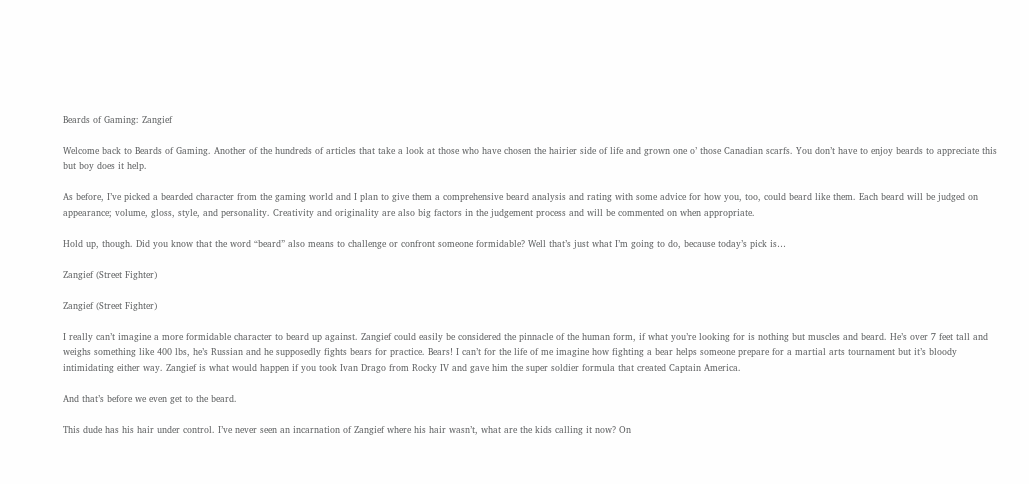Beards of Gaming: Zangief

Welcome back to Beards of Gaming. Another of the hundreds of articles that take a look at those who have chosen the hairier side of life and grown one o’ those Canadian scarfs. You don’t have to enjoy beards to appreciate this but boy does it help.

As before, I’ve picked a bearded character from the gaming world and I plan to give them a comprehensive beard analysis and rating with some advice for how you, too, could beard like them. Each beard will be judged on appearance; volume, gloss, style, and personality. Creativity and originality are also big factors in the judgement process and will be commented on when appropriate.

Hold up, though. Did you know that the word “beard” also means to challenge or confront someone formidable? Well that’s just what I’m going to do, because today’s pick is…

Zangief (Street Fighter)

Zangief (Street Fighter)

I really can’t imagine a more formidable character to beard up against. Zangief could easily be considered the pinnacle of the human form, if what you’re looking for is nothing but muscles and beard. He’s over 7 feet tall and weighs something like 400 lbs, he’s Russian and he supposedly fights bears for practice. Bears! I can’t for the life of me imagine how fighting a bear helps someone prepare for a martial arts tournament but it’s bloody intimidating either way. Zangief is what would happen if you took Ivan Drago from Rocky IV and gave him the super soldier formula that created Captain America.

And that’s before we even get to the beard.

This dude has his hair under control. I’ve never seen an incarnation of Zangief where his hair wasn’t, what are the kids calling it now? On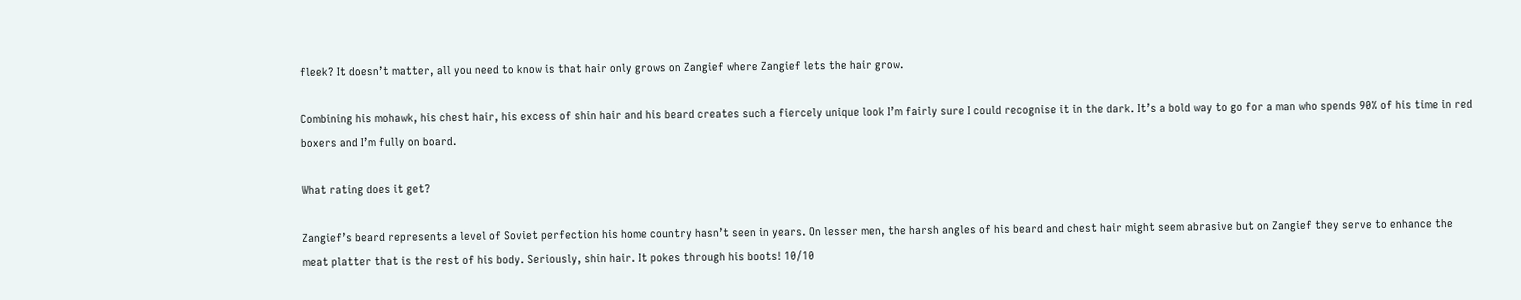fleek? It doesn’t matter, all you need to know is that hair only grows on Zangief where Zangief lets the hair grow.

Combining his mohawk, his chest hair, his excess of shin hair and his beard creates such a fiercely unique look I’m fairly sure I could recognise it in the dark. It’s a bold way to go for a man who spends 90% of his time in red boxers and I’m fully on board.

What rating does it get?

Zangief’s beard represents a level of Soviet perfection his home country hasn’t seen in years. On lesser men, the harsh angles of his beard and chest hair might seem abrasive but on Zangief they serve to enhance the meat platter that is the rest of his body. Seriously, shin hair. It pokes through his boots! 10/10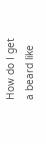How do I get a beard like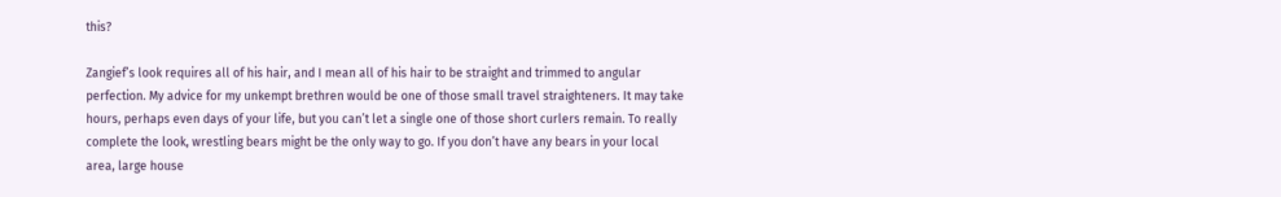this?

Zangief’s look requires all of his hair, and I mean all of his hair to be straight and trimmed to angular perfection. My advice for my unkempt brethren would be one of those small travel straighteners. It may take hours, perhaps even days of your life, but you can’t let a single one of those short curlers remain. To really complete the look, wrestling bears might be the only way to go. If you don’t have any bears in your local area, large house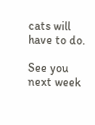cats will have to do.

See you next week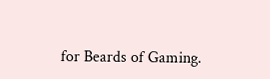for Beards of Gaming.